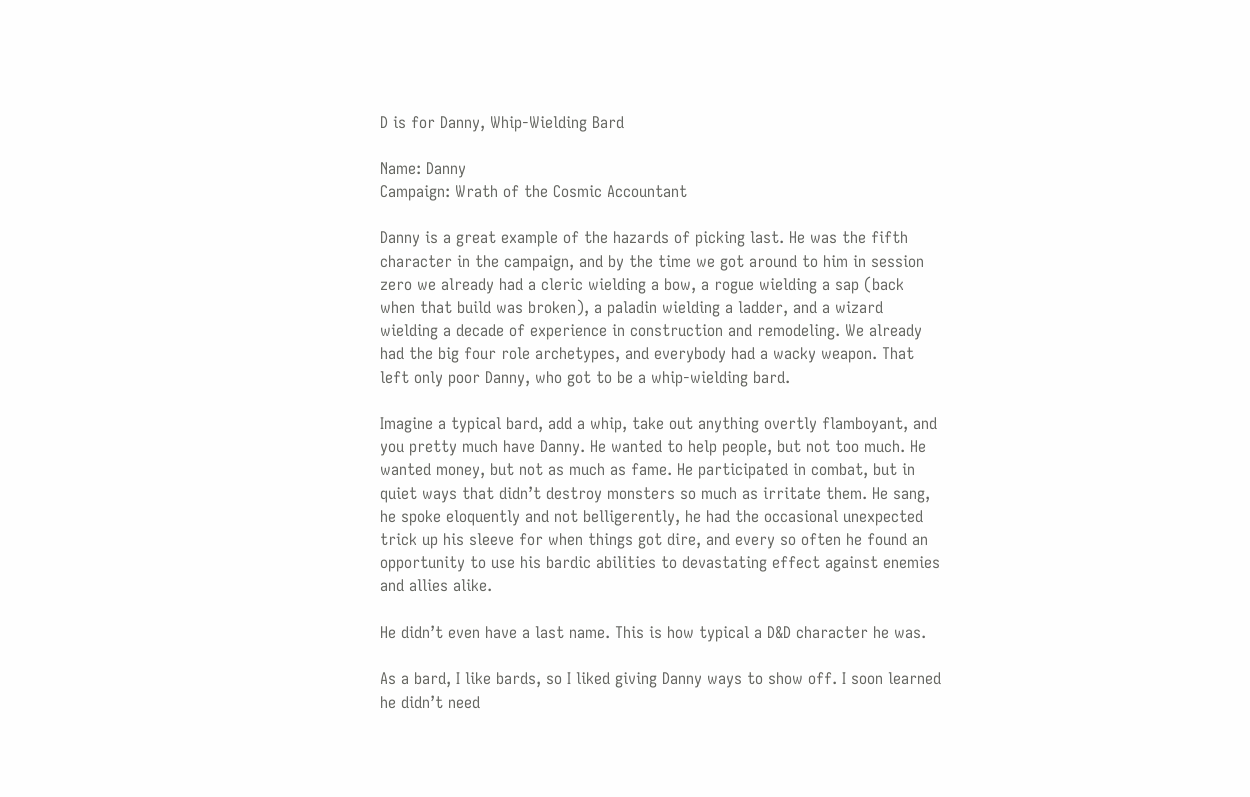D is for Danny, Whip-Wielding Bard

Name: Danny
Campaign: Wrath of the Cosmic Accountant

Danny is a great example of the hazards of picking last. He was the fifth character in the campaign, and by the time we got around to him in session zero we already had a cleric wielding a bow, a rogue wielding a sap (back when that build was broken), a paladin wielding a ladder, and a wizard wielding a decade of experience in construction and remodeling. We already had the big four role archetypes, and everybody had a wacky weapon. That left only poor Danny, who got to be a whip-wielding bard.

Imagine a typical bard, add a whip, take out anything overtly flamboyant, and you pretty much have Danny. He wanted to help people, but not too much. He wanted money, but not as much as fame. He participated in combat, but in quiet ways that didn’t destroy monsters so much as irritate them. He sang, he spoke eloquently and not belligerently, he had the occasional unexpected trick up his sleeve for when things got dire, and every so often he found an opportunity to use his bardic abilities to devastating effect against enemies and allies alike.

He didn’t even have a last name. This is how typical a D&D character he was.

As a bard, I like bards, so I liked giving Danny ways to show off. I soon learned he didn’t need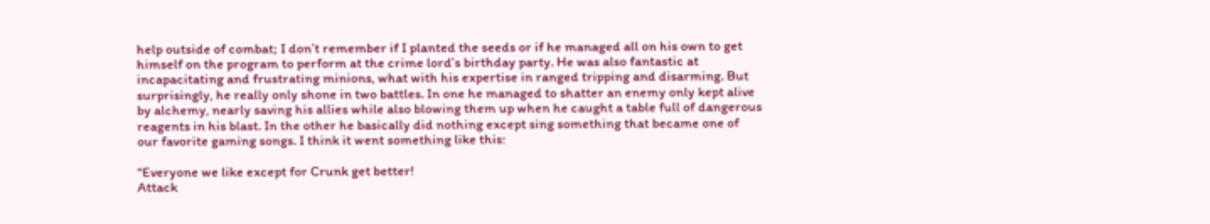help outside of combat; I don’t remember if I planted the seeds or if he managed all on his own to get himself on the program to perform at the crime lord’s birthday party. He was also fantastic at incapacitating and frustrating minions, what with his expertise in ranged tripping and disarming. But surprisingly, he really only shone in two battles. In one he managed to shatter an enemy only kept alive by alchemy, nearly saving his allies while also blowing them up when he caught a table full of dangerous reagents in his blast. In the other he basically did nothing except sing something that became one of our favorite gaming songs. I think it went something like this:

“Everyone we like except for Crunk get better!
Attack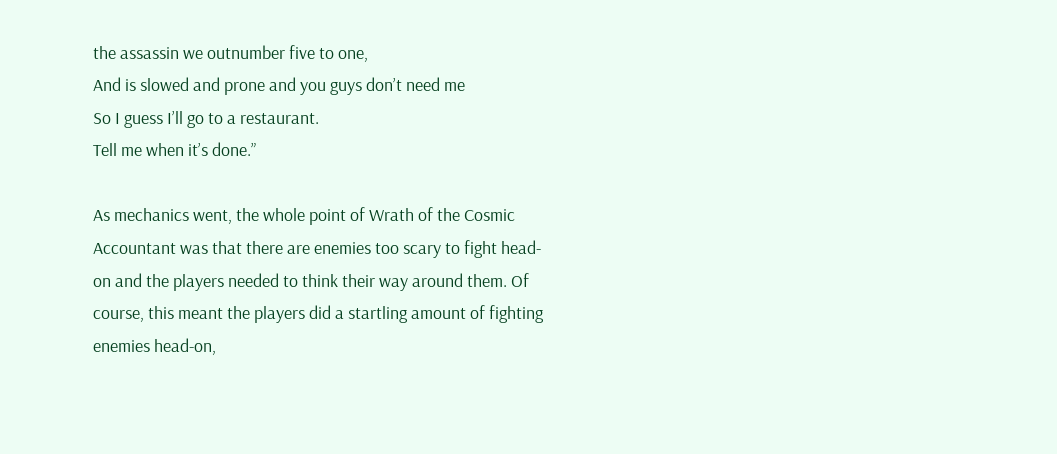the assassin we outnumber five to one,
And is slowed and prone and you guys don’t need me
So I guess I’ll go to a restaurant.
Tell me when it’s done.”

As mechanics went, the whole point of Wrath of the Cosmic Accountant was that there are enemies too scary to fight head-on and the players needed to think their way around them. Of course, this meant the players did a startling amount of fighting enemies head-on,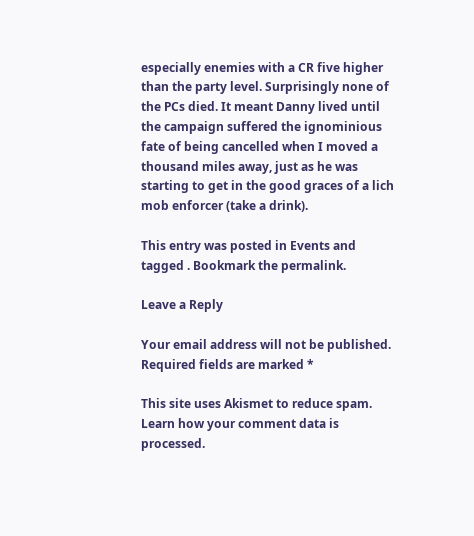especially enemies with a CR five higher than the party level. Surprisingly none of the PCs died. It meant Danny lived until the campaign suffered the ignominious fate of being cancelled when I moved a thousand miles away, just as he was starting to get in the good graces of a lich mob enforcer (take a drink).

This entry was posted in Events and tagged . Bookmark the permalink.

Leave a Reply

Your email address will not be published. Required fields are marked *

This site uses Akismet to reduce spam. Learn how your comment data is processed.